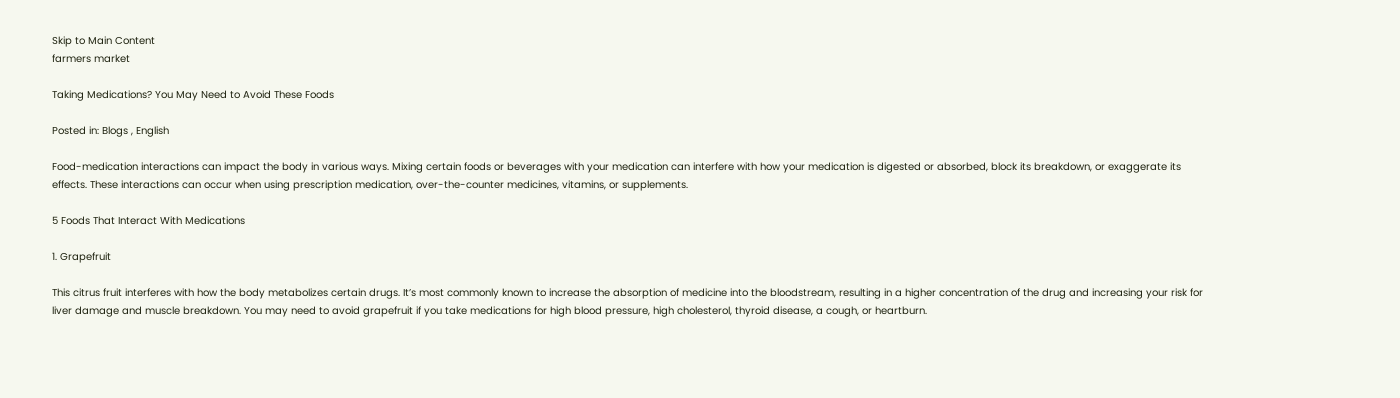Skip to Main Content
farmers market

Taking Medications? You May Need to Avoid These Foods

Posted in: Blogs , English

Food-medication interactions can impact the body in various ways. Mixing certain foods or beverages with your medication can interfere with how your medication is digested or absorbed, block its breakdown, or exaggerate its effects. These interactions can occur when using prescription medication, over-the-counter medicines, vitamins, or supplements.

5 Foods That Interact With Medications

1. Grapefruit

This citrus fruit interferes with how the body metabolizes certain drugs. It’s most commonly known to increase the absorption of medicine into the bloodstream, resulting in a higher concentration of the drug and increasing your risk for liver damage and muscle breakdown. You may need to avoid grapefruit if you take medications for high blood pressure, high cholesterol, thyroid disease, a cough, or heartburn.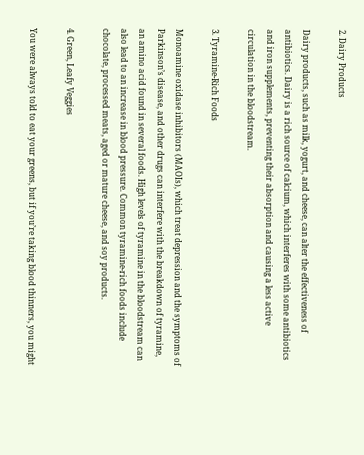2. Dairy Products

Dairy products, such as milk, yogurt, and cheese, can alter the effectiveness of antibiotics. Dairy is a rich source of calcium, which interferes with some antibiotics and iron supplements, preventing their absorption and causing a less active circulation in the bloodstream.

3. Tyramine-Rich Foods

Monoamine oxidase inhibitors (MAOIs), which treat depression and the symptoms of Parkinson’s disease, and other drugs can interfere with the breakdown of tyramine, an amino acid found in several foods. High levels of tyramine in the bloodstream can also lead to an increase in blood pressure. Common tyramine-rich foods include chocolate, processed meats, aged or mature cheese, and soy products.

4. Green, Leafy Veggies

You were always told to eat your greens, but if you’re taking blood thinners, you might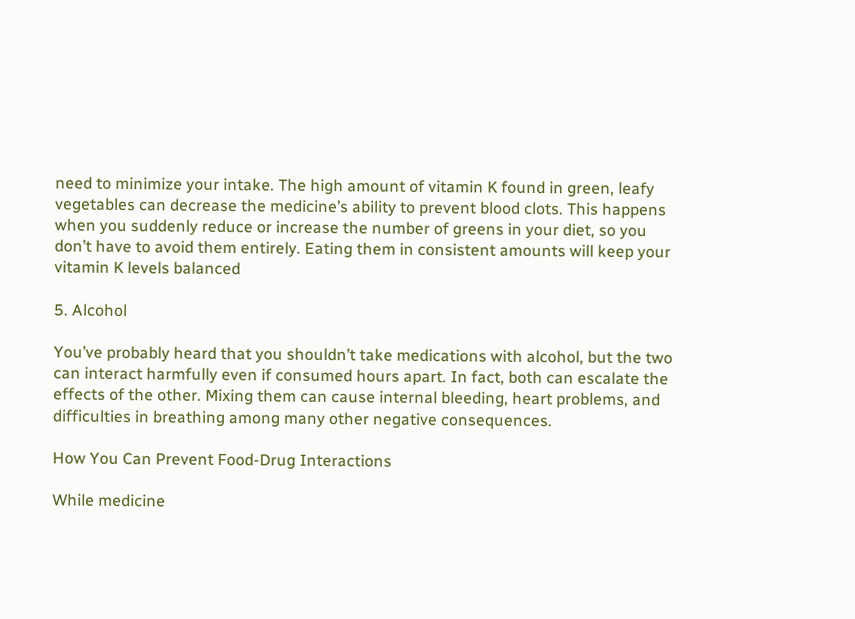need to minimize your intake. The high amount of vitamin K found in green, leafy vegetables can decrease the medicine’s ability to prevent blood clots. This happens when you suddenly reduce or increase the number of greens in your diet, so you don’t have to avoid them entirely. Eating them in consistent amounts will keep your vitamin K levels balanced

5. Alcohol

You’ve probably heard that you shouldn’t take medications with alcohol, but the two can interact harmfully even if consumed hours apart. In fact, both can escalate the effects of the other. Mixing them can cause internal bleeding, heart problems, and difficulties in breathing among many other negative consequences.

How You Can Prevent Food-Drug Interactions

While medicine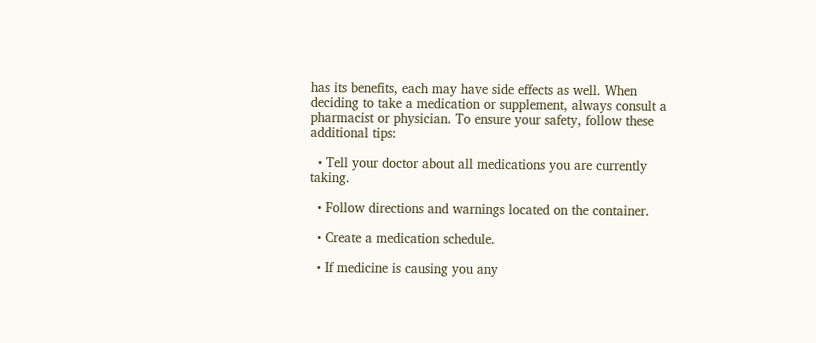has its benefits, each may have side effects as well. When deciding to take a medication or supplement, always consult a pharmacist or physician. To ensure your safety, follow these additional tips:

  • Tell your doctor about all medications you are currently taking.

  • Follow directions and warnings located on the container.

  • Create a medication schedule.

  • If medicine is causing you any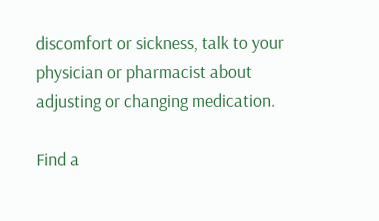discomfort or sickness, talk to your physician or pharmacist about adjusting or changing medication.

Find a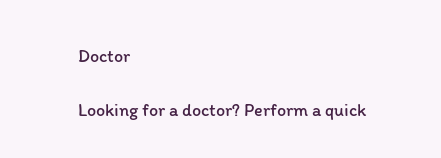Doctor

Looking for a doctor? Perform a quick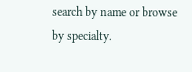search by name or browse by specialty.